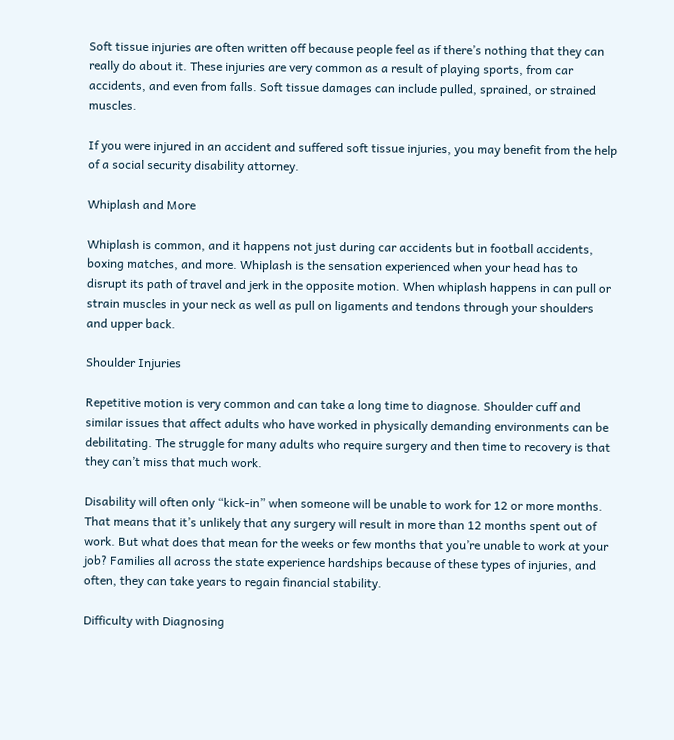Soft tissue injuries are often written off because people feel as if there’s nothing that they can really do about it. These injuries are very common as a result of playing sports, from car accidents, and even from falls. Soft tissue damages can include pulled, sprained, or strained muscles.

If you were injured in an accident and suffered soft tissue injuries, you may benefit from the help of a social security disability attorney.

Whiplash and More

Whiplash is common, and it happens not just during car accidents but in football accidents, boxing matches, and more. Whiplash is the sensation experienced when your head has to disrupt its path of travel and jerk in the opposite motion. When whiplash happens in can pull or strain muscles in your neck as well as pull on ligaments and tendons through your shoulders and upper back.

Shoulder Injuries

Repetitive motion is very common and can take a long time to diagnose. Shoulder cuff and similar issues that affect adults who have worked in physically demanding environments can be debilitating. The struggle for many adults who require surgery and then time to recovery is that they can’t miss that much work.

Disability will often only “kick-in” when someone will be unable to work for 12 or more months. That means that it’s unlikely that any surgery will result in more than 12 months spent out of work. But what does that mean for the weeks or few months that you’re unable to work at your job? Families all across the state experience hardships because of these types of injuries, and often, they can take years to regain financial stability.

Difficulty with Diagnosing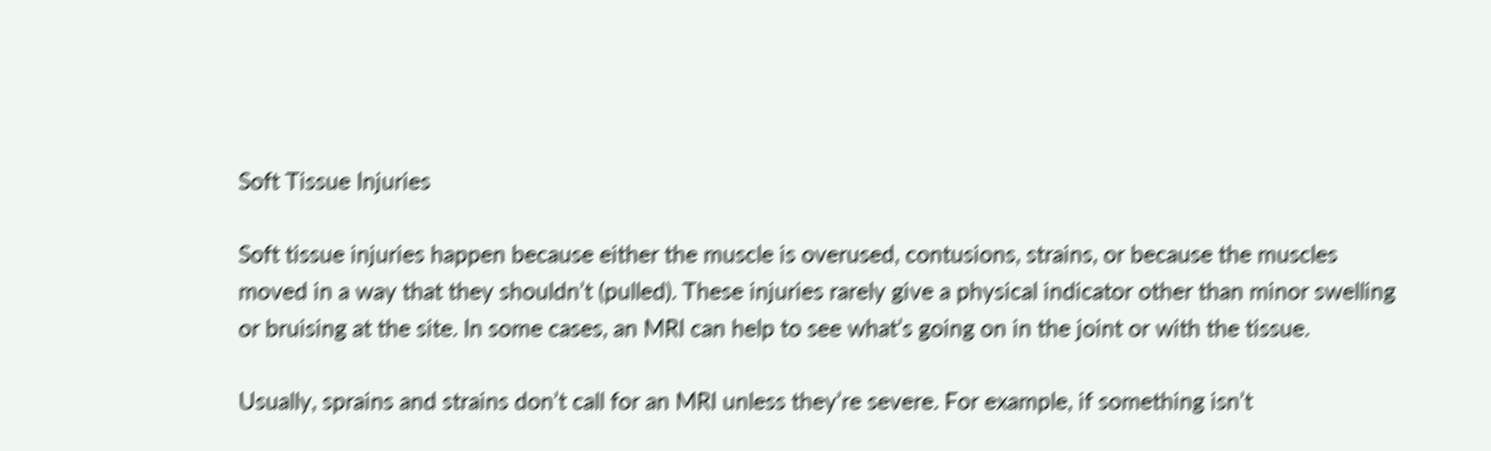Soft Tissue Injuries

Soft tissue injuries happen because either the muscle is overused, contusions, strains, or because the muscles moved in a way that they shouldn’t (pulled). These injuries rarely give a physical indicator other than minor swelling or bruising at the site. In some cases, an MRI can help to see what’s going on in the joint or with the tissue.

Usually, sprains and strains don’t call for an MRI unless they’re severe. For example, if something isn’t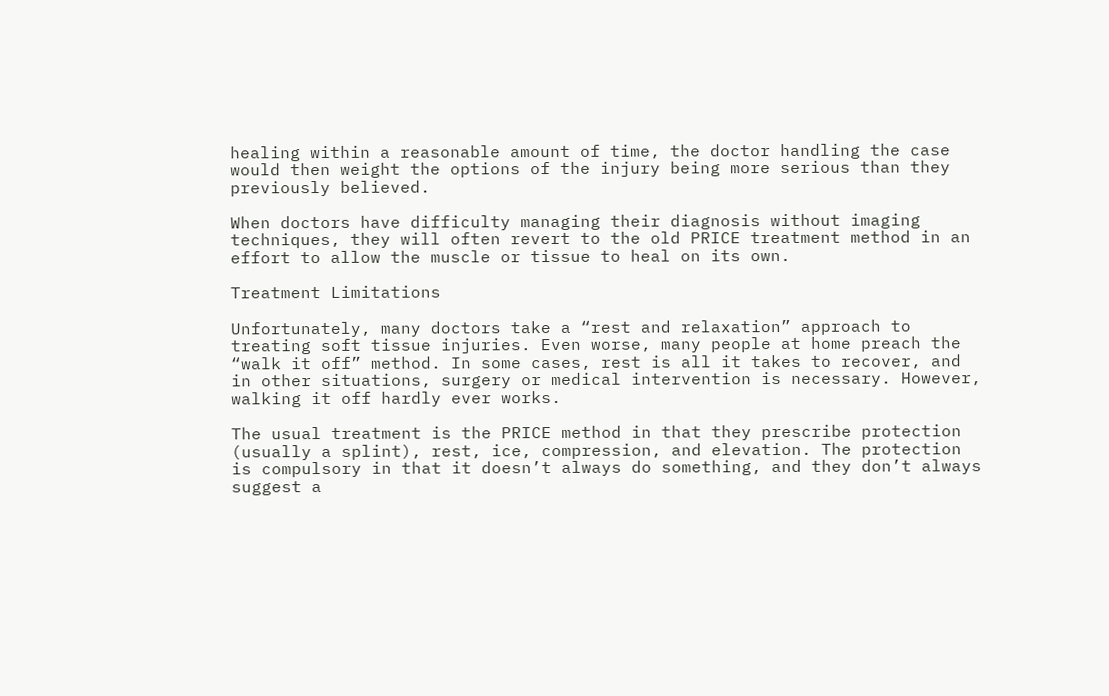healing within a reasonable amount of time, the doctor handling the case would then weight the options of the injury being more serious than they previously believed.

When doctors have difficulty managing their diagnosis without imaging techniques, they will often revert to the old PRICE treatment method in an effort to allow the muscle or tissue to heal on its own.

Treatment Limitations

Unfortunately, many doctors take a “rest and relaxation” approach to treating soft tissue injuries. Even worse, many people at home preach the “walk it off” method. In some cases, rest is all it takes to recover, and in other situations, surgery or medical intervention is necessary. However, walking it off hardly ever works.

The usual treatment is the PRICE method in that they prescribe protection (usually a splint), rest, ice, compression, and elevation. The protection is compulsory in that it doesn’t always do something, and they don’t always suggest a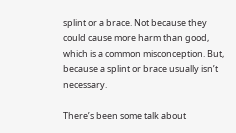splint or a brace. Not because they could cause more harm than good, which is a common misconception. But, because a splint or brace usually isn’t necessary.

There’s been some talk about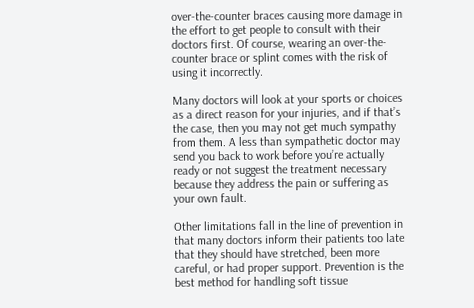over-the-counter braces causing more damage in the effort to get people to consult with their doctors first. Of course, wearing an over-the-counter brace or splint comes with the risk of using it incorrectly.

Many doctors will look at your sports or choices as a direct reason for your injuries, and if that’s the case, then you may not get much sympathy from them. A less than sympathetic doctor may send you back to work before you’re actually ready or not suggest the treatment necessary because they address the pain or suffering as your own fault.

Other limitations fall in the line of prevention in that many doctors inform their patients too late that they should have stretched, been more careful, or had proper support. Prevention is the best method for handling soft tissue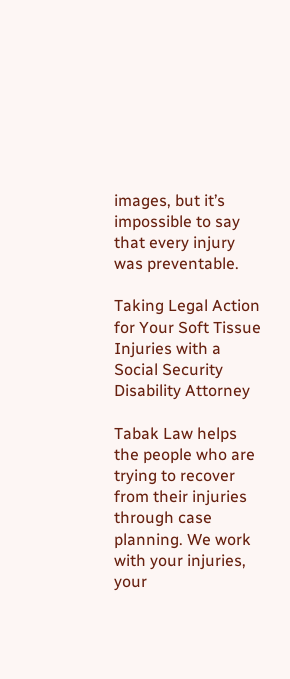images, but it’s impossible to say that every injury was preventable.

Taking Legal Action for Your Soft Tissue Injuries with a Social Security Disability Attorney

Tabak Law helps the people who are trying to recover from their injuries through case planning. We work with your injuries, your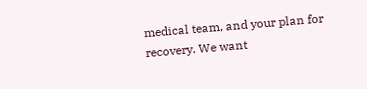medical team, and your plan for recovery. We want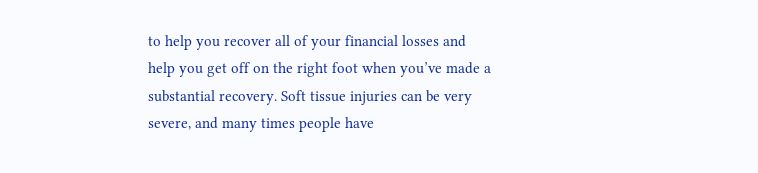to help you recover all of your financial losses and help you get off on the right foot when you’ve made a substantial recovery. Soft tissue injuries can be very severe, and many times people have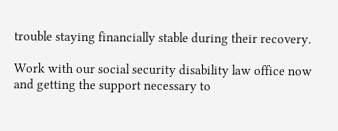trouble staying financially stable during their recovery.

Work with our social security disability law office now and getting the support necessary to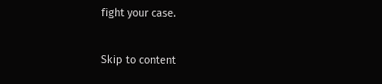fight your case.

Skip to content